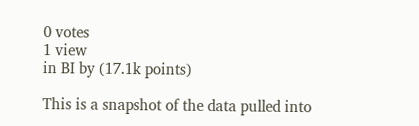0 votes
1 view
in BI by (17.1k points)

This is a snapshot of the data pulled into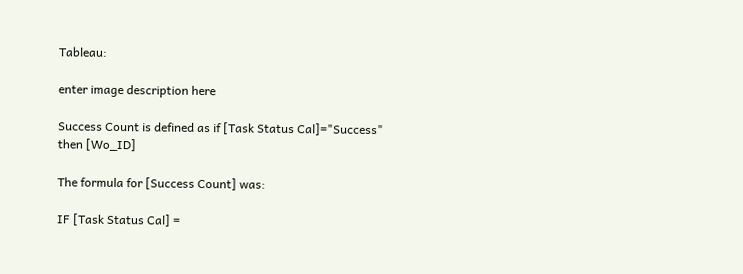Tableau:

enter image description here

Success Count is defined as if [Task Status Cal]="Success" then [Wo_ID]

The formula for [Success Count] was:

IF [Task Status Cal] =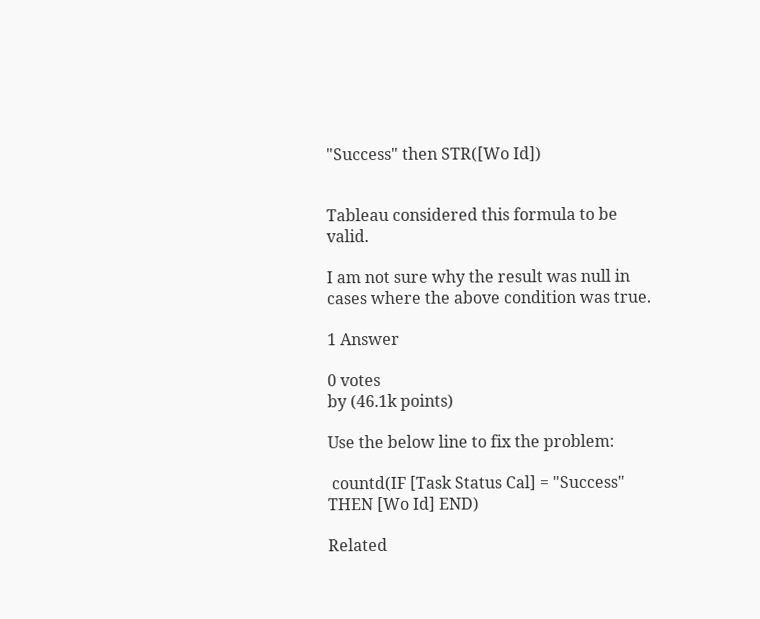"Success" then STR([Wo Id])


Tableau considered this formula to be valid.

I am not sure why the result was null in cases where the above condition was true.

1 Answer

0 votes
by (46.1k points)

Use the below line to fix the problem:

 countd(IF [Task Status Cal] = "Success" THEN [Wo Id] END)

Related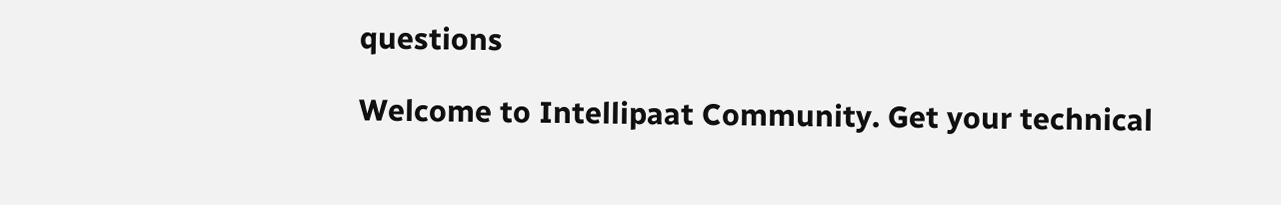questions

Welcome to Intellipaat Community. Get your technical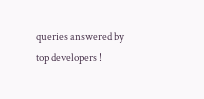queries answered by top developers !